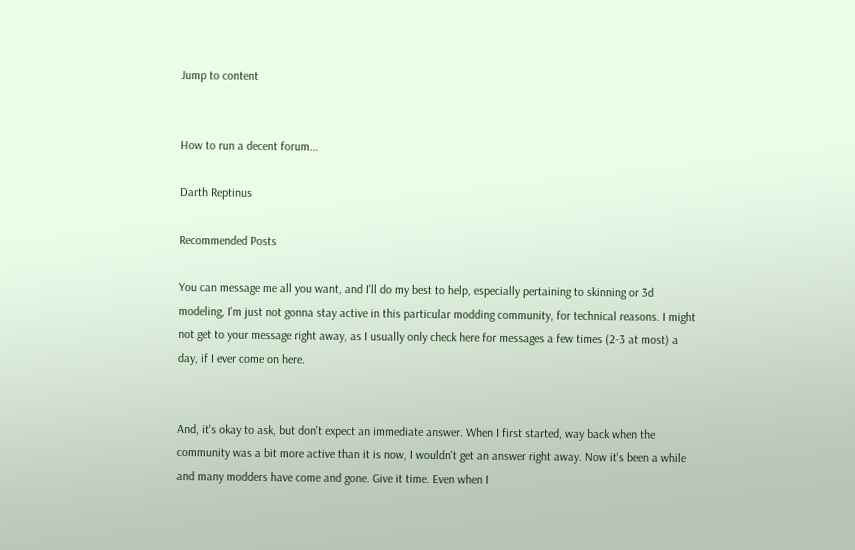Jump to content


How to run a decent forum...

Darth Reptinus

Recommended Posts

You can message me all you want, and I'll do my best to help, especially pertaining to skinning or 3d modeling, I'm just not gonna stay active in this particular modding community, for technical reasons. I might not get to your message right away, as I usually only check here for messages a few times (2-3 at most) a day, if I ever come on here.


And, it's okay to ask, but don't expect an immediate answer. When I first started, way back when the community was a bit more active than it is now, I wouldn't get an answer right away. Now it's been a while and many modders have come and gone. Give it time. Even when I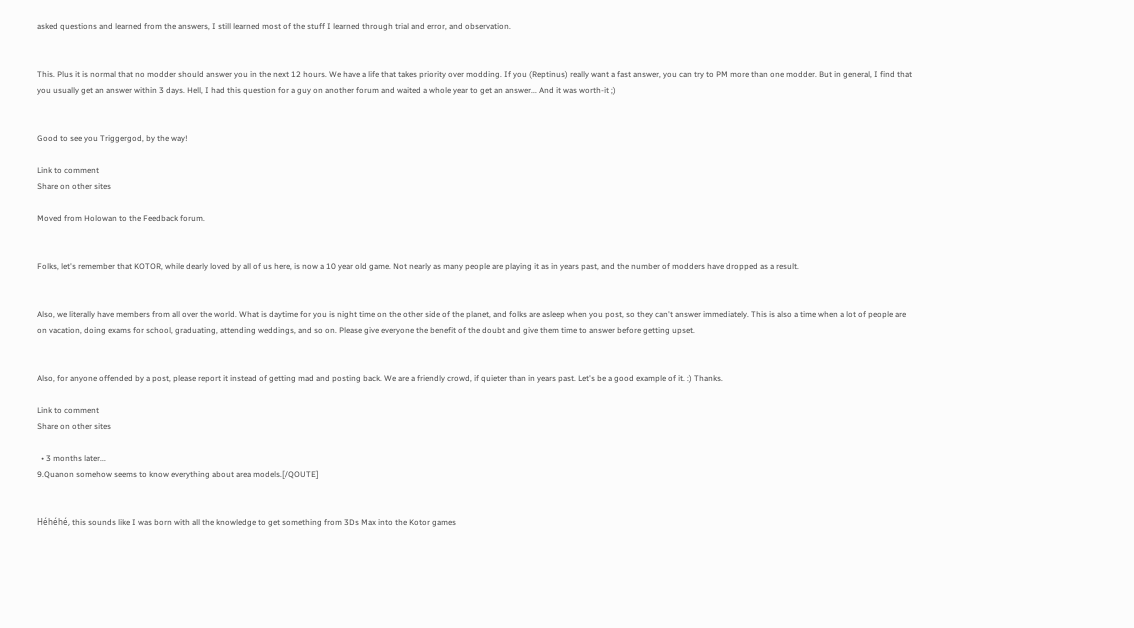asked questions and learned from the answers, I still learned most of the stuff I learned through trial and error, and observation.


This. Plus it is normal that no modder should answer you in the next 12 hours. We have a life that takes priority over modding. If you (Reptinus) really want a fast answer, you can try to PM more than one modder. But in general, I find that you usually get an answer within 3 days. Hell, I had this question for a guy on another forum and waited a whole year to get an answer... And it was worth-it ;)


Good to see you Triggergod, by the way!

Link to comment
Share on other sites

Moved from Holowan to the Feedback forum.


Folks, let's remember that KOTOR, while dearly loved by all of us here, is now a 10 year old game. Not nearly as many people are playing it as in years past, and the number of modders have dropped as a result.


Also, we literally have members from all over the world. What is daytime for you is night time on the other side of the planet, and folks are asleep when you post, so they can't answer immediately. This is also a time when a lot of people are on vacation, doing exams for school, graduating, attending weddings, and so on. Please give everyone the benefit of the doubt and give them time to answer before getting upset.


Also, for anyone offended by a post, please report it instead of getting mad and posting back. We are a friendly crowd, if quieter than in years past. Let's be a good example of it. :) Thanks.

Link to comment
Share on other sites

  • 3 months later...
9.Quanon somehow seems to know everything about area models.[/QOUTE]


Héhéhé, this sounds like I was born with all the knowledge to get something from 3Ds Max into the Kotor games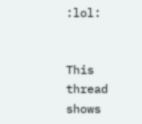:lol:


This thread shows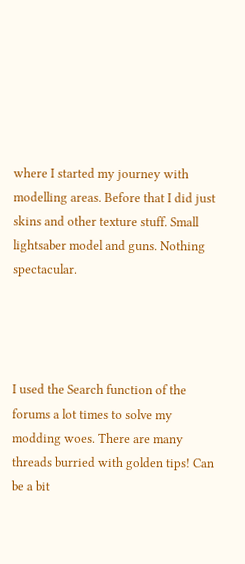where I started my journey with modelling areas. Before that I did just skins and other texture stuff. Small lightsaber model and guns. Nothing spectacular.




I used the Search function of the forums a lot times to solve my modding woes. There are many threads burried with golden tips! Can be a bit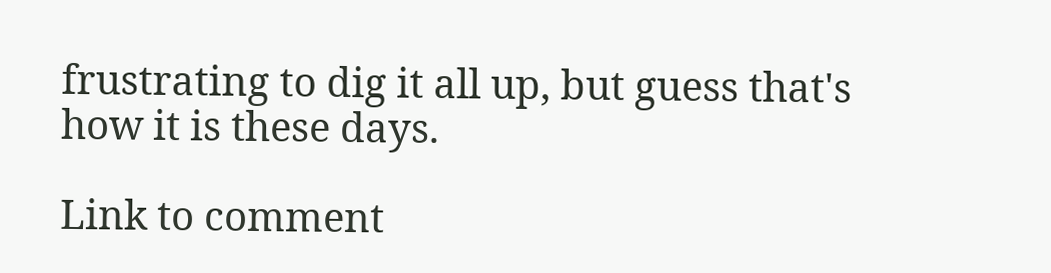frustrating to dig it all up, but guess that's how it is these days.

Link to comment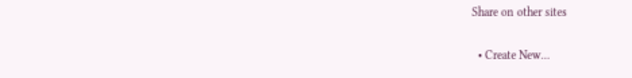Share on other sites

  • Create New...